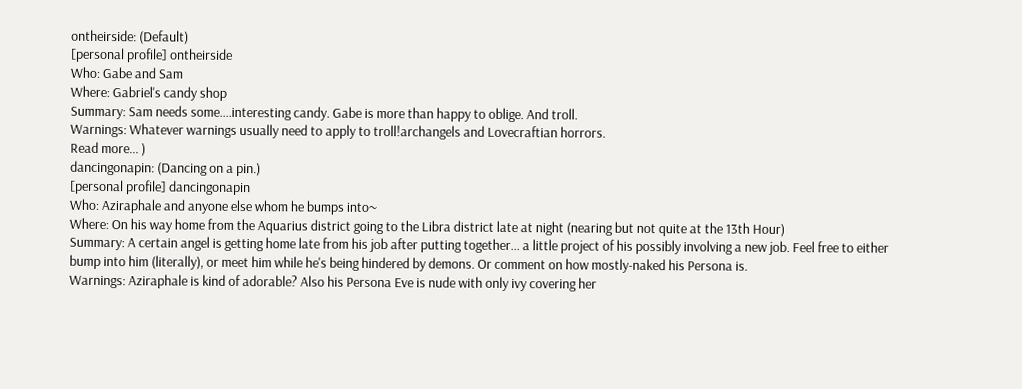ontheirside: (Default)
[personal profile] ontheirside
Who: Gabe and Sam
Where: Gabriel's candy shop
Summary: Sam needs some....interesting candy. Gabe is more than happy to oblige. And troll.
Warnings: Whatever warnings usually need to apply to troll!archangels and Lovecraftian horrors.
Read more... )
dancingonapin: (Dancing on a pin.)
[personal profile] dancingonapin
Who: Aziraphale and anyone else whom he bumps into~
Where: On his way home from the Aquarius district going to the Libra district late at night (nearing but not quite at the 13th Hour)
Summary: A certain angel is getting home late from his job after putting together... a little project of his possibly involving a new job. Feel free to either bump into him (literally), or meet him while he's being hindered by demons. Or comment on how mostly-naked his Persona is.
Warnings: Aziraphale is kind of adorable? Also his Persona Eve is nude with only ivy covering her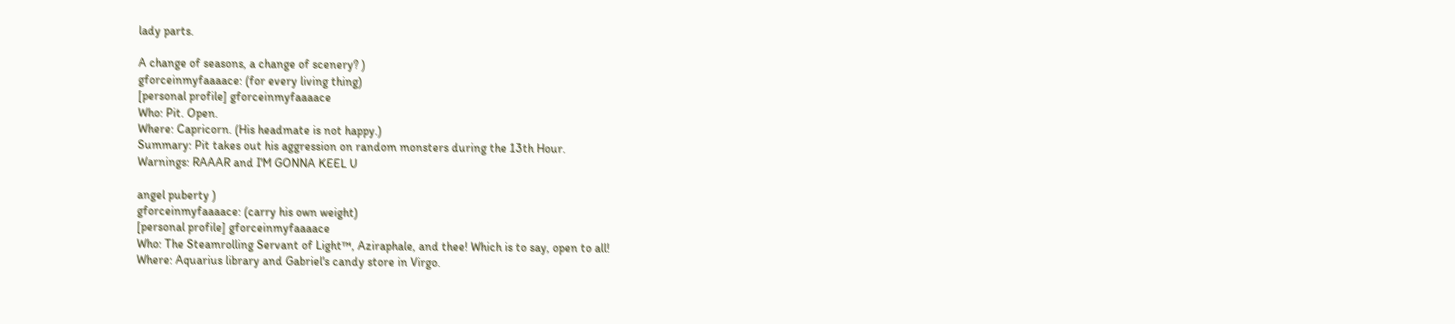lady parts.

A change of seasons, a change of scenery? )
gforceinmyfaaaace: (for every living thing)
[personal profile] gforceinmyfaaaace
Who: Pit. Open.
Where: Capricorn. (His headmate is not happy.)
Summary: Pit takes out his aggression on random monsters during the 13th Hour.
Warnings: RAAAR and I'M GONNA KEEL U

angel puberty )
gforceinmyfaaaace: (carry his own weight)
[personal profile] gforceinmyfaaaace
Who: The Steamrolling Servant of Light™, Aziraphale, and thee! Which is to say, open to all!
Where: Aquarius library and Gabriel's candy store in Virgo.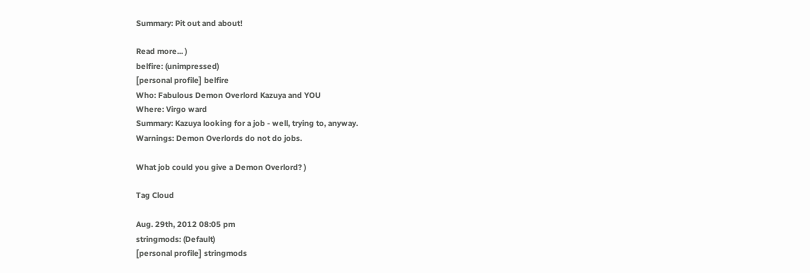Summary: Pit out and about!

Read more... )
belfire: (unimpressed)
[personal profile] belfire
Who: Fabulous Demon Overlord Kazuya and YOU
Where: Virgo ward
Summary: Kazuya looking for a job - well, trying to, anyway.
Warnings: Demon Overlords do not do jobs.

What job could you give a Demon Overlord? )

Tag Cloud

Aug. 29th, 2012 08:05 pm
stringmods: (Default)
[personal profile] stringmods